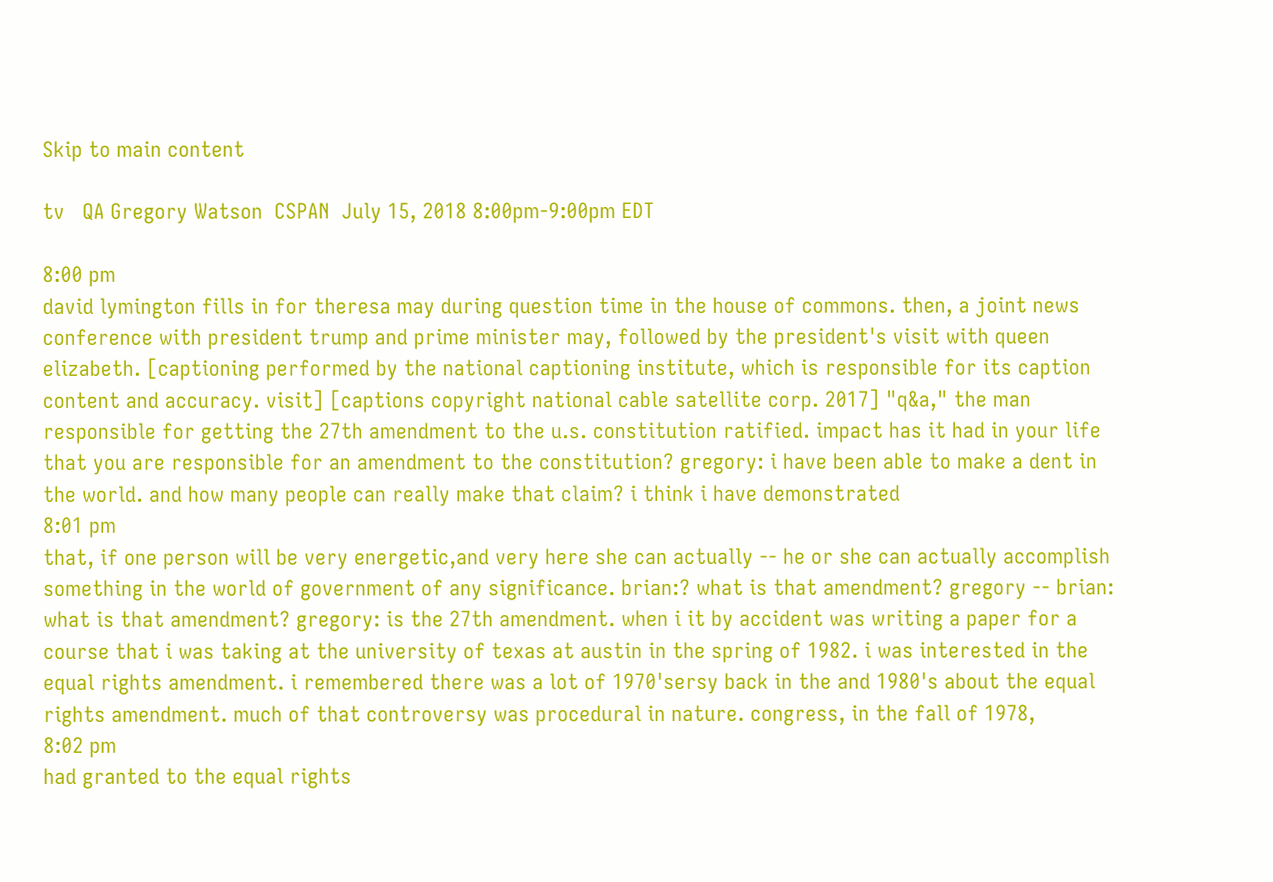Skip to main content

tv   QA Gregory Watson  CSPAN  July 15, 2018 8:00pm-9:00pm EDT

8:00 pm
david lymington fills in for theresa may during question time in the house of commons. then, a joint news conference with president trump and prime minister may, followed by the president's visit with queen elizabeth. [captioning performed by the national captioning institute, which is responsible for its caption content and accuracy. visit] [captions copyright national cable satellite corp. 2017] "q&a," the man responsible for getting the 27th amendment to the u.s. constitution ratified. impact has it had in your life that you are responsible for an amendment to the constitution? gregory: i have been able to make a dent in the world. and how many people can really make that claim? i think i have demonstrated
8:01 pm
that, if one person will be very energetic,and very here she can actually -- he or she can actually accomplish something in the world of government of any significance. brian:? what is that amendment? gregory -- brian: what is that amendment? gregory: is the 27th amendment. when i it by accident was writing a paper for a course that i was taking at the university of texas at austin in the spring of 1982. i was interested in the equal rights amendment. i remembered there was a lot of 1970'sersy back in the and 1980's about the equal rights amendment. much of that controversy was procedural in nature. congress, in the fall of 1978,
8:02 pm
had granted to the equal rights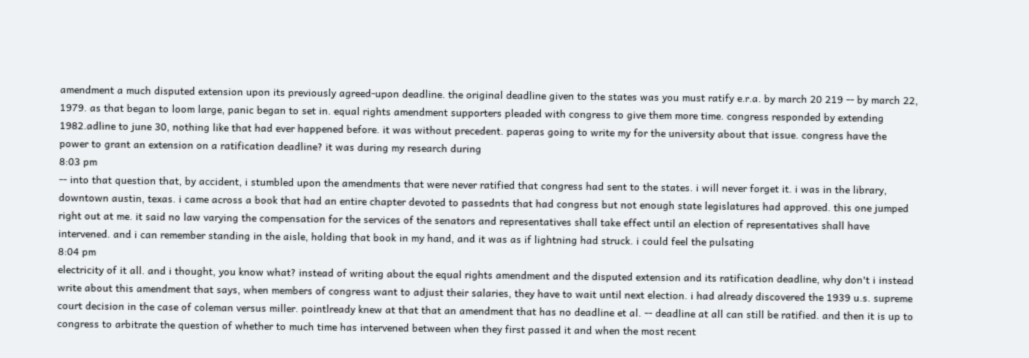amendment a much disputed extension upon its previously agreed-upon deadline. the original deadline given to the states was you must ratify e.r.a. by march 20 219 -- by march 22, 1979. as that began to loom large, panic began to set in. equal rights amendment supporters pleaded with congress to give them more time. congress responded by extending 1982.adline to june 30, nothing like that had ever happened before. it was without precedent. paperas going to write my for the university about that issue. congress have the power to grant an extension on a ratification deadline? it was during my research during
8:03 pm
-- into that question that, by accident, i stumbled upon the amendments that were never ratified that congress had sent to the states. i will never forget it. i was in the library, downtown austin, texas. i came across a book that had an entire chapter devoted to passednts that had congress but not enough state legislatures had approved. this one jumped right out at me. it said no law varying the compensation for the services of the senators and representatives shall take effect until an election of representatives shall have intervened. and i can remember standing in the aisle, holding that book in my hand, and it was as if lightning had struck. i could feel the pulsating
8:04 pm
electricity of it all. and i thought, you know what? instead of writing about the equal rights amendment and the disputed extension and its ratification deadline, why don't i instead write about this amendment that says, when members of congress want to adjust their salaries, they have to wait until next election. i had already discovered the 1939 u.s. supreme court decision in the case of coleman versus miller. pointlready knew at that that an amendment that has no deadline et al. -- deadline at all can still be ratified. and then it is up to congress to arbitrate the question of whether to much time has intervened between when they first passed it and when the most recent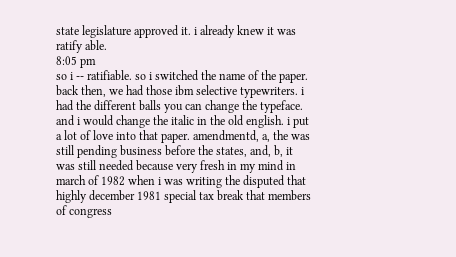state legislature approved it. i already knew it was ratify able.
8:05 pm
so i -- ratifiable. so i switched the name of the paper. back then, we had those ibm selective typewriters. i had the different balls you can change the typeface. and i would change the italic in the old english. i put a lot of love into that paper. amendmentd, a, the was still pending business before the states, and, b, it was still needed because very fresh in my mind in march of 1982 when i was writing the disputed that highly december 1981 special tax break that members of congress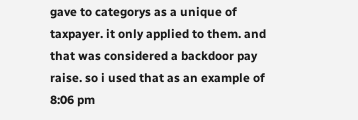gave to categorys as a unique of taxpayer. it only applied to them. and that was considered a backdoor pay raise. so i used that as an example of
8:06 pm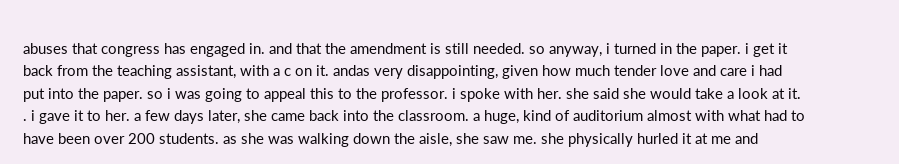abuses that congress has engaged in. and that the amendment is still needed. so anyway, i turned in the paper. i get it back from the teaching assistant, with a c on it. andas very disappointing, given how much tender love and care i had put into the paper. so i was going to appeal this to the professor. i spoke with her. she said she would take a look at it. . i gave it to her. a few days later, she came back into the classroom. a huge, kind of auditorium almost with what had to have been over 200 students. as she was walking down the aisle, she saw me. she physically hurled it at me and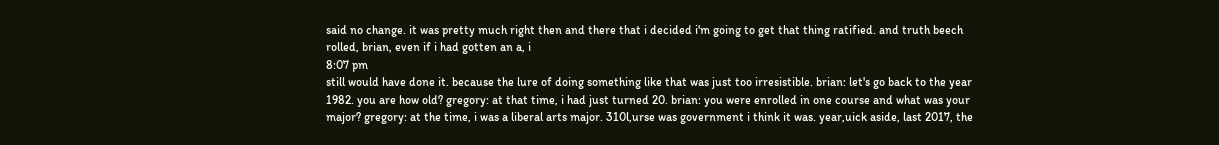said no change. it was pretty much right then and there that i decided i'm going to get that thing ratified. and truth beech rolled, brian, even if i had gotten an a, i
8:07 pm
still would have done it. because the lure of doing something like that was just too irresistible. brian: let's go back to the year 1982. you are how old? gregory: at that time, i had just turned 20. brian: you were enrolled in one course and what was your major? gregory: at the time, i was a liberal arts major. 310l,urse was government i think it was. year,uick aside, last 2017, the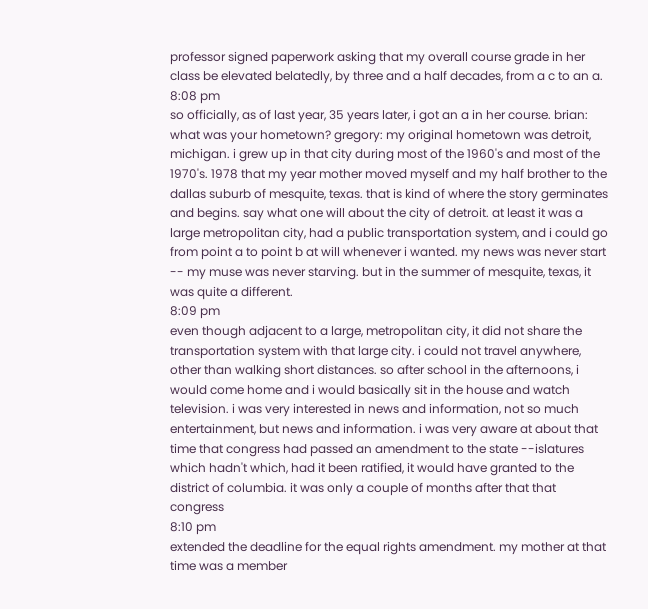professor signed paperwork asking that my overall course grade in her class be elevated belatedly, by three and a half decades, from a c to an a.
8:08 pm
so officially, as of last year, 35 years later, i got an a in her course. brian: what was your hometown? gregory: my original hometown was detroit, michigan. i grew up in that city during most of the 1960's and most of the 1970's. 1978 that my year mother moved myself and my half brother to the dallas suburb of mesquite, texas. that is kind of where the story germinates and begins. say what one will about the city of detroit. at least it was a large metropolitan city, had a public transportation system, and i could go from point a to point b at will whenever i wanted. my news was never start -- my muse was never starving. but in the summer of mesquite, texas, it was quite a different.
8:09 pm
even though adjacent to a large, metropolitan city, it did not share the transportation system with that large city. i could not travel anywhere, other than walking short distances. so after school in the afternoons, i would come home and i would basically sit in the house and watch television. i was very interested in news and information, not so much entertainment, but news and information. i was very aware at about that time that congress had passed an amendment to the state --islatures which hadn't which, had it been ratified, it would have granted to the district of columbia. it was only a couple of months after that that congress
8:10 pm
extended the deadline for the equal rights amendment. my mother at that time was a member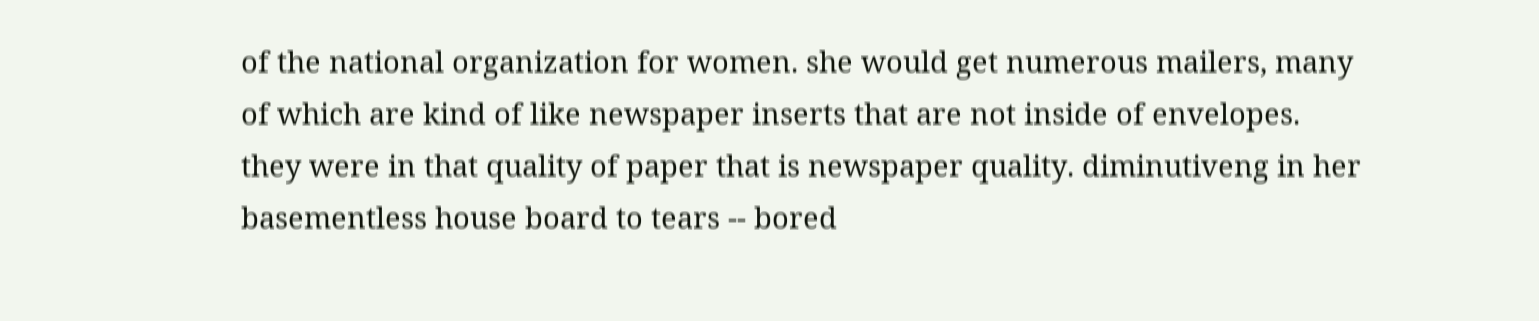of the national organization for women. she would get numerous mailers, many of which are kind of like newspaper inserts that are not inside of envelopes. they were in that quality of paper that is newspaper quality. diminutiveng in her basementless house board to tears -- bored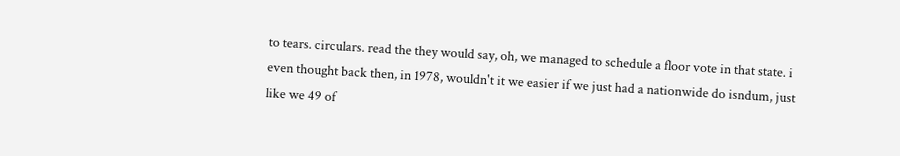to tears. circulars. read the they would say, oh, we managed to schedule a floor vote in that state. i even thought back then, in 1978, wouldn't it we easier if we just had a nationwide do isndum, just like we 49 of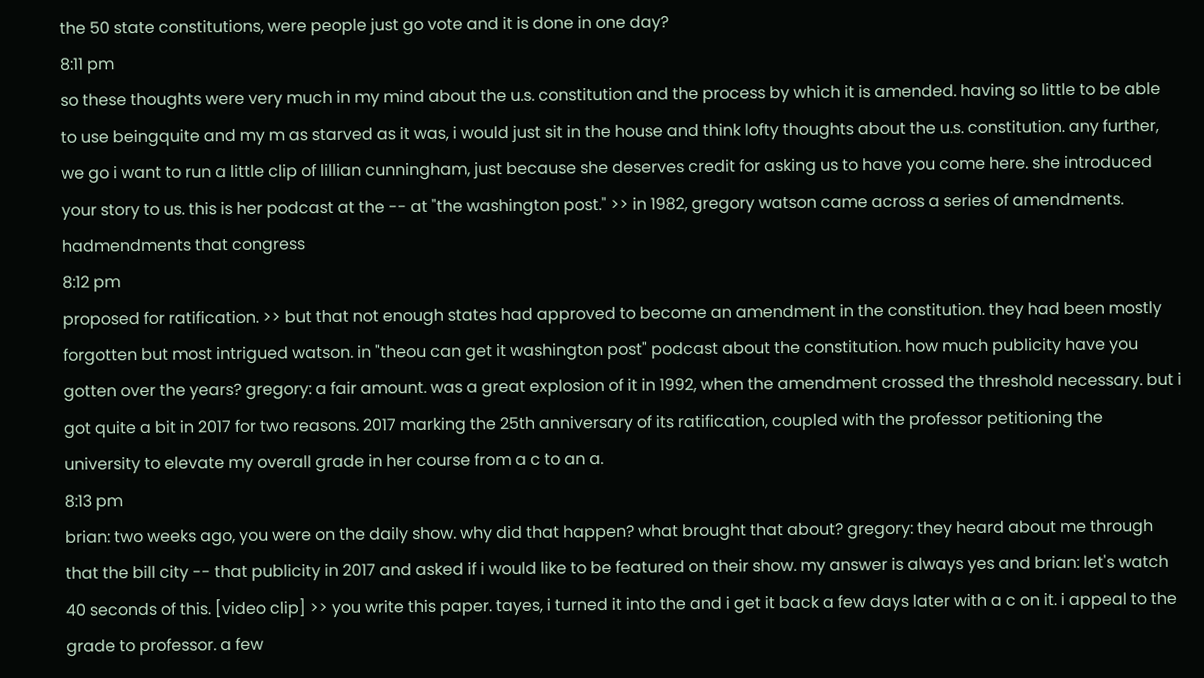the 50 state constitutions, were people just go vote and it is done in one day?
8:11 pm
so these thoughts were very much in my mind about the u.s. constitution and the process by which it is amended. having so little to be able to use beingquite and my m as starved as it was, i would just sit in the house and think lofty thoughts about the u.s. constitution. any further, we go i want to run a little clip of lillian cunningham, just because she deserves credit for asking us to have you come here. she introduced your story to us. this is her podcast at the -- at "the washington post." >> in 1982, gregory watson came across a series of amendments. hadmendments that congress
8:12 pm
proposed for ratification. >> but that not enough states had approved to become an amendment in the constitution. they had been mostly forgotten but most intrigued watson. in "theou can get it washington post" podcast about the constitution. how much publicity have you gotten over the years? gregory: a fair amount. was a great explosion of it in 1992, when the amendment crossed the threshold necessary. but i got quite a bit in 2017 for two reasons. 2017 marking the 25th anniversary of its ratification, coupled with the professor petitioning the university to elevate my overall grade in her course from a c to an a.
8:13 pm
brian: two weeks ago, you were on the daily show. why did that happen? what brought that about? gregory: they heard about me through that the bill city -- that publicity in 2017 and asked if i would like to be featured on their show. my answer is always yes and brian: let's watch 40 seconds of this. [video clip] >> you write this paper. tayes, i turned it into the and i get it back a few days later with a c on it. i appeal to the grade to professor. a few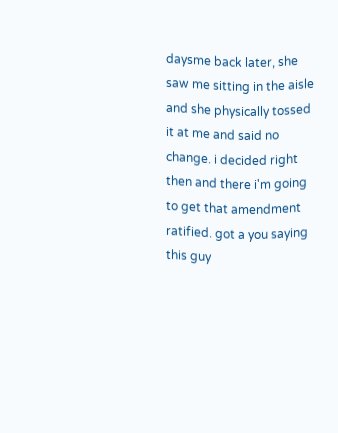daysme back later, she saw me sitting in the aisle and she physically tossed it at me and said no change. i decided right then and there i'm going to get that amendment ratified. got a you saying this guy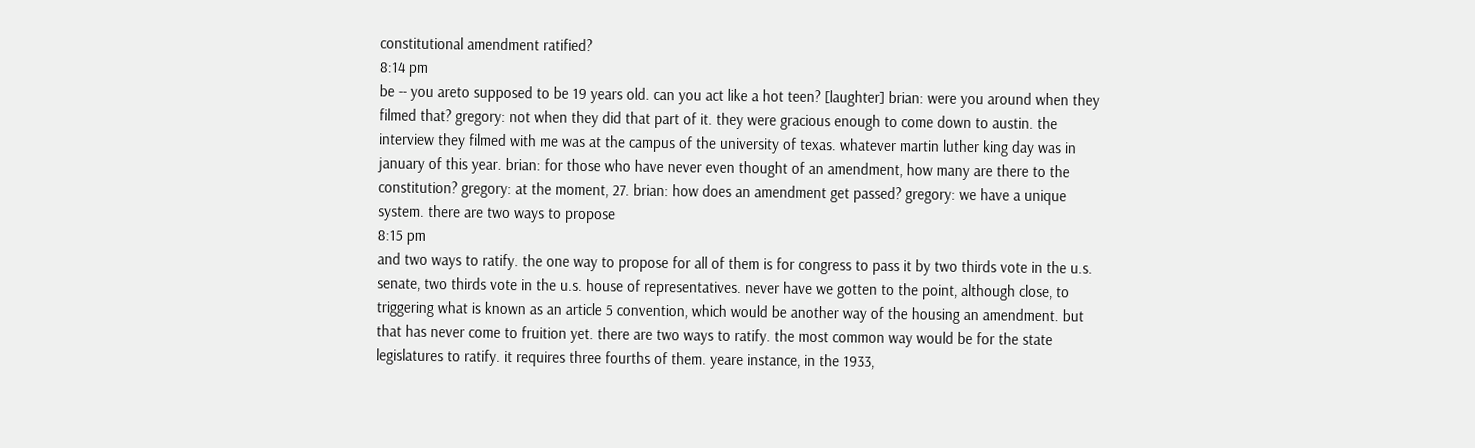constitutional amendment ratified?
8:14 pm
be -- you areto supposed to be 19 years old. can you act like a hot teen? [laughter] brian: were you around when they filmed that? gregory: not when they did that part of it. they were gracious enough to come down to austin. the interview they filmed with me was at the campus of the university of texas. whatever martin luther king day was in january of this year. brian: for those who have never even thought of an amendment, how many are there to the constitution? gregory: at the moment, 27. brian: how does an amendment get passed? gregory: we have a unique system. there are two ways to propose
8:15 pm
and two ways to ratify. the one way to propose for all of them is for congress to pass it by two thirds vote in the u.s. senate, two thirds vote in the u.s. house of representatives. never have we gotten to the point, although close, to triggering what is known as an article 5 convention, which would be another way of the housing an amendment. but that has never come to fruition yet. there are two ways to ratify. the most common way would be for the state legislatures to ratify. it requires three fourths of them. yeare instance, in the 1933,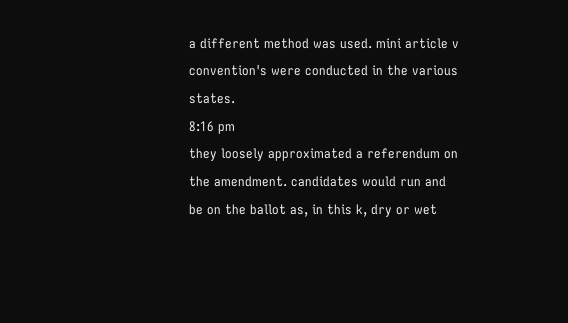a different method was used. mini article v convention's were conducted in the various states.
8:16 pm
they loosely approximated a referendum on the amendment. candidates would run and be on the ballot as, in this k, dry or wet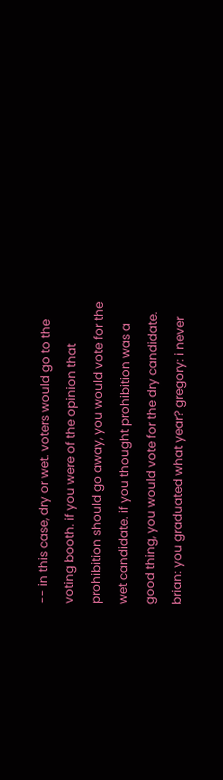-- in this case, dry or wet. voters would go to the voting booth. if you were of the opinion that prohibition should go away, you would vote for the wet candidate. if you thought prohibition was a good thing, you would vote for the dry candidate. brian: you graduated what year? gregory: i never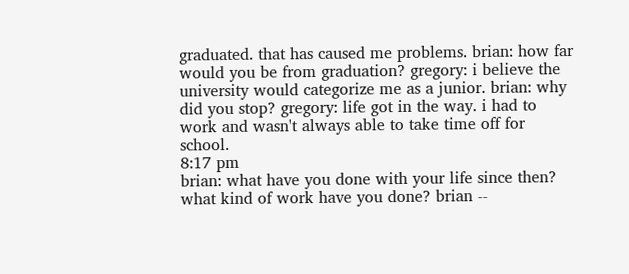graduated. that has caused me problems. brian: how far would you be from graduation? gregory: i believe the university would categorize me as a junior. brian: why did you stop? gregory: life got in the way. i had to work and wasn't always able to take time off for school.
8:17 pm
brian: what have you done with your life since then? what kind of work have you done? brian --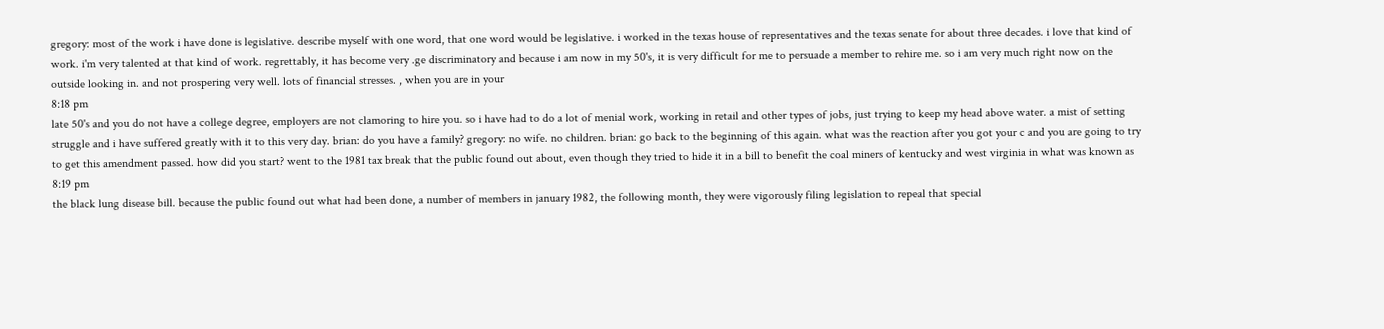gregory: most of the work i have done is legislative. describe myself with one word, that one word would be legislative. i worked in the texas house of representatives and the texas senate for about three decades. i love that kind of work. i'm very talented at that kind of work. regrettably, it has become very .ge discriminatory and because i am now in my 50's, it is very difficult for me to persuade a member to rehire me. so i am very much right now on the outside looking in. and not prospering very well. lots of financial stresses. , when you are in your
8:18 pm
late 50's and you do not have a college degree, employers are not clamoring to hire you. so i have had to do a lot of menial work, working in retail and other types of jobs, just trying to keep my head above water. a mist of setting struggle and i have suffered greatly with it to this very day. brian: do you have a family? gregory: no wife. no children. brian: go back to the beginning of this again. what was the reaction after you got your c and you are going to try to get this amendment passed. how did you start? went to the 1981 tax break that the public found out about, even though they tried to hide it in a bill to benefit the coal miners of kentucky and west virginia in what was known as
8:19 pm
the black lung disease bill. because the public found out what had been done, a number of members in january 1982, the following month, they were vigorously filing legislation to repeal that special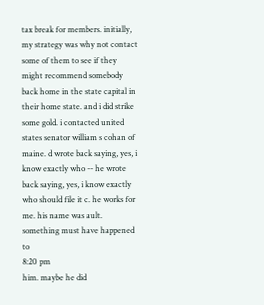tax break for members. initially, my strategy was why not contact some of them to see if they might recommend somebody back home in the state capital in their home state. and i did strike some gold. i contacted united states senator william s cohan of maine. d wrote back saying, yes, i know exactly who -- he wrote back saying, yes, i know exactly who should file it c. he works for me. his name was ault. something must have happened to
8:20 pm
him. maybe he did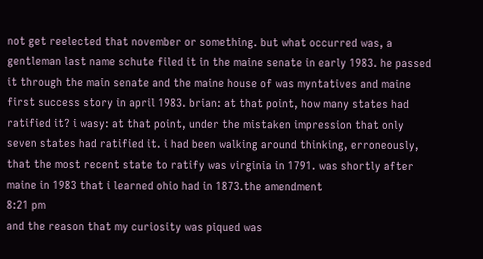not get reelected that november or something. but what occurred was, a gentleman last name schute filed it in the maine senate in early 1983. he passed it through the main senate and the maine house of was myntatives and maine first success story in april 1983. brian: at that point, how many states had ratified it? i wasy: at that point, under the mistaken impression that only seven states had ratified it. i had been walking around thinking, erroneously, that the most recent state to ratify was virginia in 1791. was shortly after maine in 1983 that i learned ohio had in 1873.the amendment
8:21 pm
and the reason that my curiosity was piqued was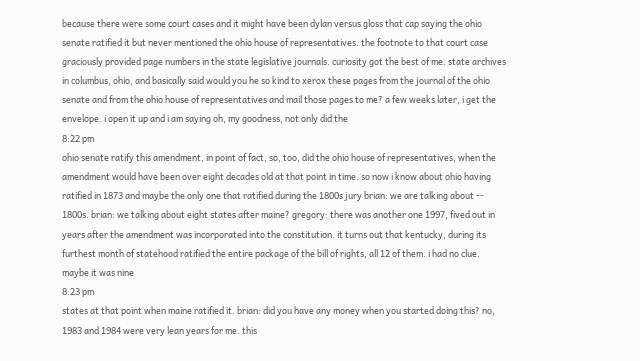because there were some court cases and it might have been dylan versus gloss that cap saying the ohio senate ratified it but never mentioned the ohio house of representatives. the footnote to that court case graciously provided page numbers in the state legislative journals. curiosity got the best of me. state archives in columbus, ohio, and basically said would you he so kind to xerox these pages from the journal of the ohio senate and from the ohio house of representatives and mail those pages to me? a few weeks later, i get the envelope. i open it up and i am saying oh, my goodness, not only did the
8:22 pm
ohio senate ratify this amendment, in point of fact, so, too, did the ohio house of representatives, when the amendment would have been over eight decades old at that point in time. so now i know about ohio having ratified in 1873 and maybe the only one that ratified during the 1800s jury brian: we are talking about -- 1800s. brian: we talking about eight states after maine? gregory: there was another one 1997, fived out in years after the amendment was incorporated into the constitution. it turns out that kentucky, during its furthest month of statehood ratified the entire package of the bill of rights, all 12 of them. i had no clue. maybe it was nine
8:23 pm
states at that point when maine ratified it. brian: did you have any money when you started doing this? no, 1983 and 1984 were very lean years for me. this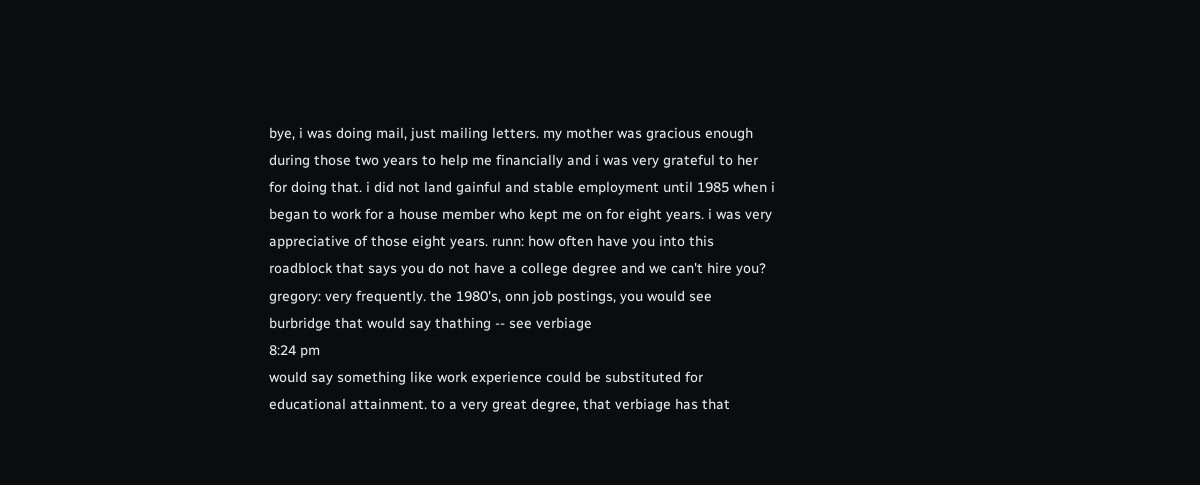bye, i was doing mail, just mailing letters. my mother was gracious enough during those two years to help me financially and i was very grateful to her for doing that. i did not land gainful and stable employment until 1985 when i began to work for a house member who kept me on for eight years. i was very appreciative of those eight years. runn: how often have you into this roadblock that says you do not have a college degree and we can't hire you? gregory: very frequently. the 1980's, onn job postings, you would see burbridge that would say thathing -- see verbiage
8:24 pm
would say something like work experience could be substituted for educational attainment. to a very great degree, that verbiage has that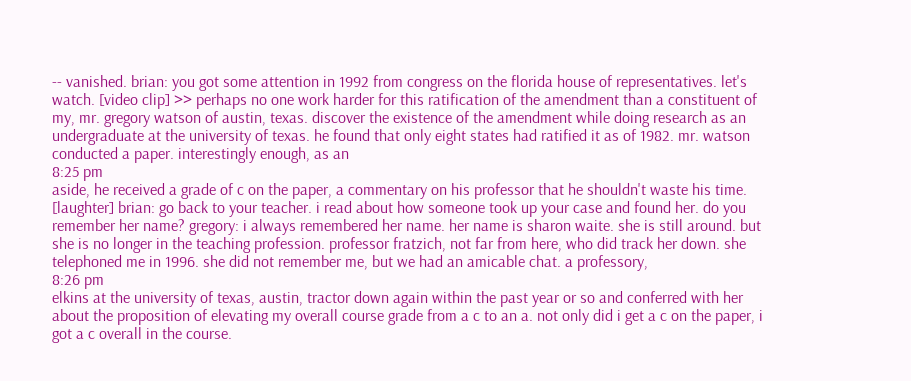-- vanished. brian: you got some attention in 1992 from congress on the florida house of representatives. let's watch. [video clip] >> perhaps no one work harder for this ratification of the amendment than a constituent of my, mr. gregory watson of austin, texas. discover the existence of the amendment while doing research as an undergraduate at the university of texas. he found that only eight states had ratified it as of 1982. mr. watson conducted a paper. interestingly enough, as an
8:25 pm
aside, he received a grade of c on the paper, a commentary on his professor that he shouldn't waste his time. [laughter] brian: go back to your teacher. i read about how someone took up your case and found her. do you remember her name? gregory: i always remembered her name. her name is sharon waite. she is still around. but she is no longer in the teaching profession. professor fratzich, not far from here, who did track her down. she telephoned me in 1996. she did not remember me, but we had an amicable chat. a professory,
8:26 pm
elkins at the university of texas, austin, tractor down again within the past year or so and conferred with her about the proposition of elevating my overall course grade from a c to an a. not only did i get a c on the paper, i got a c overall in the course.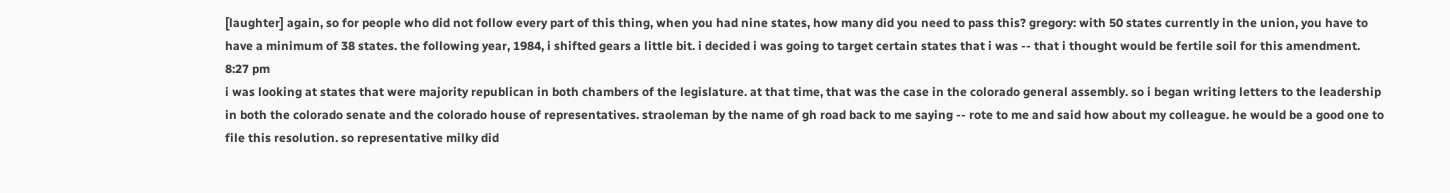[laughter] again, so for people who did not follow every part of this thing, when you had nine states, how many did you need to pass this? gregory: with 50 states currently in the union, you have to have a minimum of 38 states. the following year, 1984, i shifted gears a little bit. i decided i was going to target certain states that i was -- that i thought would be fertile soil for this amendment.
8:27 pm
i was looking at states that were majority republican in both chambers of the legislature. at that time, that was the case in the colorado general assembly. so i began writing letters to the leadership in both the colorado senate and the colorado house of representatives. straoleman by the name of gh road back to me saying -- rote to me and said how about my colleague. he would be a good one to file this resolution. so representative milky did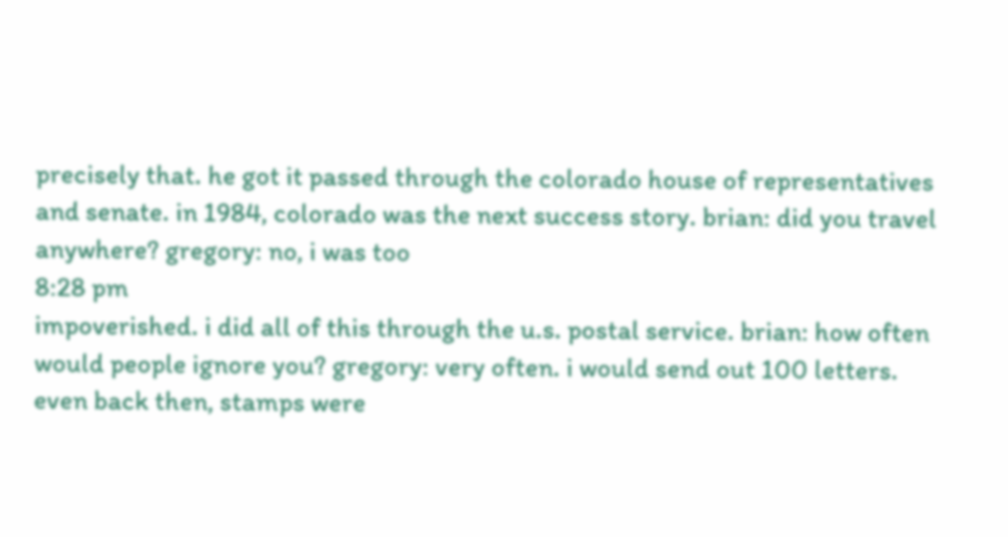precisely that. he got it passed through the colorado house of representatives and senate. in 1984, colorado was the next success story. brian: did you travel anywhere? gregory: no, i was too
8:28 pm
impoverished. i did all of this through the u.s. postal service. brian: how often would people ignore you? gregory: very often. i would send out 100 letters. even back then, stamps were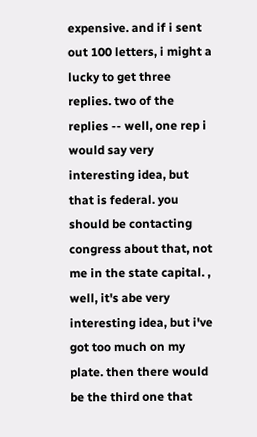expensive. and if i sent out 100 letters, i might a lucky to get three replies. two of the replies -- well, one rep i would say very interesting idea, but that is federal. you should be contacting congress about that, not me in the state capital. , well, it's abe very interesting idea, but i've got too much on my plate. then there would be the third one that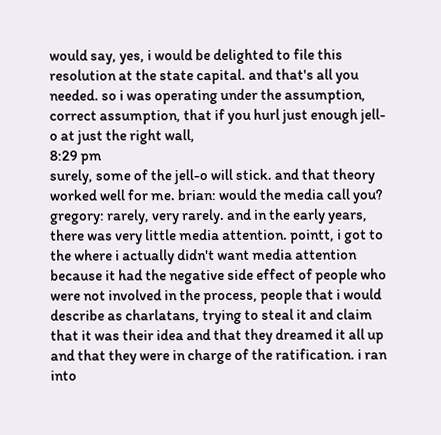would say, yes, i would be delighted to file this resolution at the state capital. and that's all you needed. so i was operating under the assumption, correct assumption, that if you hurl just enough jell-o at just the right wall,
8:29 pm
surely, some of the jell-o will stick. and that theory worked well for me. brian: would the media call you? gregory: rarely, very rarely. and in the early years, there was very little media attention. pointt, i got to the where i actually didn't want media attention because it had the negative side effect of people who were not involved in the process, people that i would describe as charlatans, trying to steal it and claim that it was their idea and that they dreamed it all up and that they were in charge of the ratification. i ran into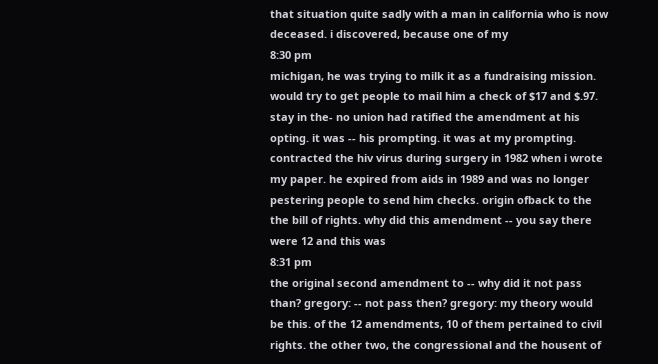that situation quite sadly with a man in california who is now deceased. i discovered, because one of my
8:30 pm
michigan, he was trying to milk it as a fundraising mission. would try to get people to mail him a check of $17 and $.97. stay in the- no union had ratified the amendment at his opting. it was -- his prompting. it was at my prompting. contracted the hiv virus during surgery in 1982 when i wrote my paper. he expired from aids in 1989 and was no longer pestering people to send him checks. origin ofback to the the bill of rights. why did this amendment -- you say there were 12 and this was
8:31 pm
the original second amendment to -- why did it not pass than? gregory: -- not pass then? gregory: my theory would be this. of the 12 amendments, 10 of them pertained to civil rights. the other two, the congressional and the housent of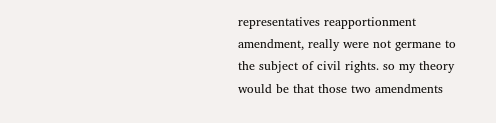representatives reapportionment amendment, really were not germane to the subject of civil rights. so my theory would be that those two amendments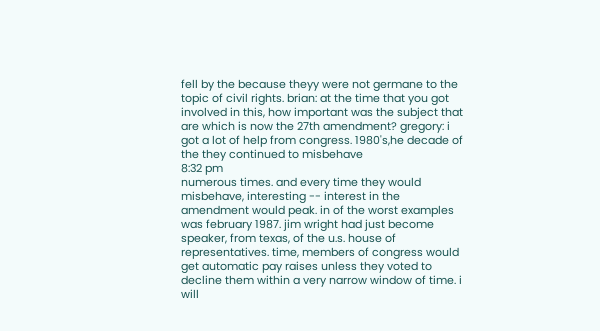fell by the because theyy were not germane to the topic of civil rights. brian: at the time that you got involved in this, how important was the subject that are which is now the 27th amendment? gregory: i got a lot of help from congress. 1980's,he decade of the they continued to misbehave
8:32 pm
numerous times. and every time they would misbehave, interesting -- interest in the amendment would peak. in of the worst examples was february 1987. jim wright had just become speaker, from texas, of the u.s. house of representatives. time, members of congress would get automatic pay raises unless they voted to decline them within a very narrow window of time. i will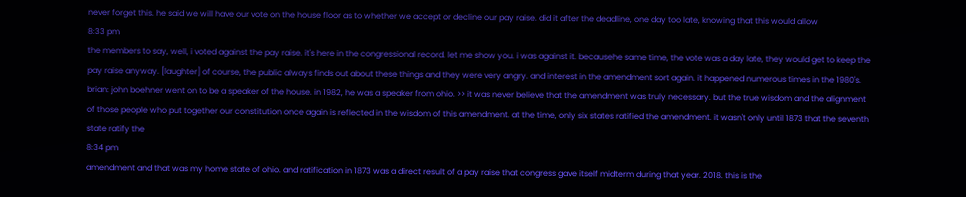never forget this. he said we will have our vote on the house floor as to whether we accept or decline our pay raise. did it after the deadline, one day too late, knowing that this would allow
8:33 pm
the members to say, well, i voted against the pay raise. it's here in the congressional record. let me show you. i was against it. becausehe same time, the vote was a day late, they would get to keep the pay raise anyway. [laughter] of course, the public always finds out about these things and they were very angry. and interest in the amendment sort again. it happened numerous times in the 1980's. brian: john boehner went on to be a speaker of the house. in 1982, he was a speaker from ohio. >> it was never believe that the amendment was truly necessary. but the true wisdom and the alignment of those people who put together our constitution once again is reflected in the wisdom of this amendment. at the time, only six states ratified the amendment. it wasn't only until 1873 that the seventh state ratify the
8:34 pm
amendment and that was my home state of ohio. and ratification in 1873 was a direct result of a pay raise that congress gave itself midterm during that year. 2018. this is the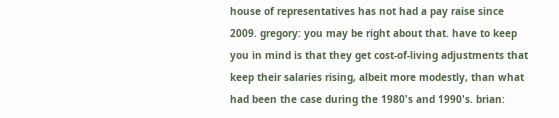house of representatives has not had a pay raise since 2009. gregory: you may be right about that. have to keep you in mind is that they get cost-of-living adjustments that keep their salaries rising, albeit more modestly, than what had been the case during the 1980's and 1990's. brian: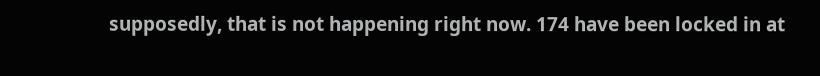supposedly, that is not happening right now. 174 have been locked in at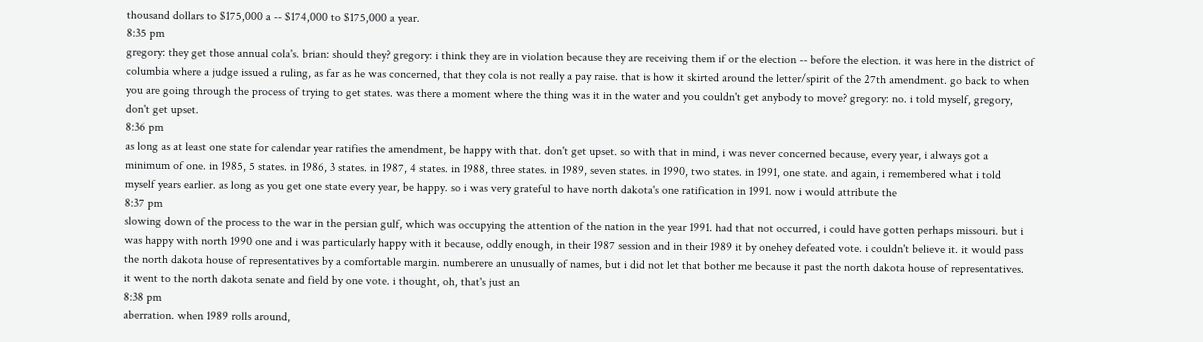thousand dollars to $175,000 a -- $174,000 to $175,000 a year.
8:35 pm
gregory: they get those annual cola's. brian: should they? gregory: i think they are in violation because they are receiving them if or the election -- before the election. it was here in the district of columbia where a judge issued a ruling, as far as he was concerned, that they cola is not really a pay raise. that is how it skirted around the letter/spirit of the 27th amendment. go back to when you are going through the process of trying to get states. was there a moment where the thing was it in the water and you couldn't get anybody to move? gregory: no. i told myself, gregory, don't get upset.
8:36 pm
as long as at least one state for calendar year ratifies the amendment, be happy with that. don't get upset. so with that in mind, i was never concerned because, every year, i always got a minimum of one. in 1985, 5 states. in 1986, 3 states. in 1987, 4 states. in 1988, three states. in 1989, seven states. in 1990, two states. in 1991, one state. and again, i remembered what i told myself years earlier. as long as you get one state every year, be happy. so i was very grateful to have north dakota's one ratification in 1991. now i would attribute the
8:37 pm
slowing down of the process to the war in the persian gulf, which was occupying the attention of the nation in the year 1991. had that not occurred, i could have gotten perhaps missouri. but i was happy with north 1990 one and i was particularly happy with it because, oddly enough, in their 1987 session and in their 1989 it by onehey defeated vote. i couldn't believe it. it would pass the north dakota house of representatives by a comfortable margin. numberere an unusually of names, but i did not let that bother me because it past the north dakota house of representatives. it went to the north dakota senate and field by one vote. i thought, oh, that's just an
8:38 pm
aberration. when 1989 rolls around,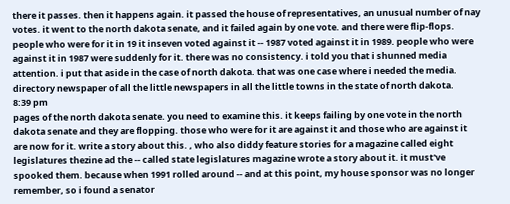there it passes. then it happens again. it passed the house of representatives, an unusual number of nay votes. it went to the north dakota senate, and it failed again by one vote. and there were flip-flops. people who were for it in 19 it inseven voted against it -- 1987 voted against it in 1989. people who were against it in 1987 were suddenly for it. there was no consistency. i told you that i shunned media attention. i put that aside in the case of north dakota. that was one case where i needed the media. directory newspaper of all the little newspapers in all the little towns in the state of north dakota.
8:39 pm
pages of the north dakota senate. you need to examine this. it keeps failing by one vote in the north dakota senate and they are flopping. those who were for it are against it and those who are against it are now for it. write a story about this. , who also diddy feature stories for a magazine called eight legislatures thezine ad the -- called state legislatures magazine wrote a story about it. it must've spooked them. because when 1991 rolled around -- and at this point, my house sponsor was no longer remember, so i found a senator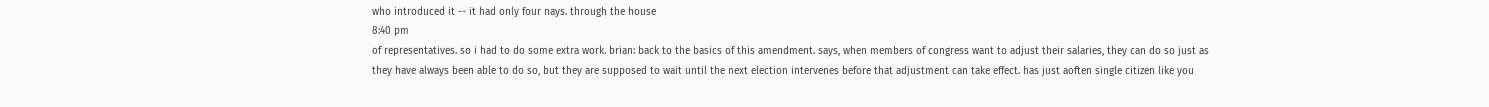who introduced it -- it had only four nays. through the house
8:40 pm
of representatives. so i had to do some extra work. brian: back to the basics of this amendment. says, when members of congress want to adjust their salaries, they can do so just as they have always been able to do so, but they are supposed to wait until the next election intervenes before that adjustment can take effect. has just aoften single citizen like you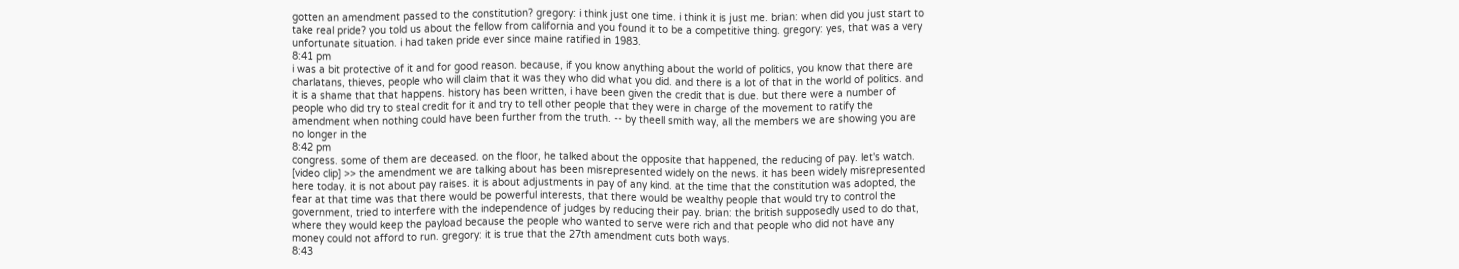gotten an amendment passed to the constitution? gregory: i think just one time. i think it is just me. brian: when did you just start to take real pride? you told us about the fellow from california and you found it to be a competitive thing. gregory: yes, that was a very unfortunate situation. i had taken pride ever since maine ratified in 1983.
8:41 pm
i was a bit protective of it and for good reason. because, if you know anything about the world of politics, you know that there are charlatans, thieves, people who will claim that it was they who did what you did. and there is a lot of that in the world of politics. and it is a shame that that happens. history has been written, i have been given the credit that is due. but there were a number of people who did try to steal credit for it and try to tell other people that they were in charge of the movement to ratify the amendment when nothing could have been further from the truth. -- by theell smith way, all the members we are showing you are no longer in the
8:42 pm
congress. some of them are deceased. on the floor, he talked about the opposite that happened, the reducing of pay. let's watch. [video clip] >> the amendment we are talking about has been misrepresented widely on the news. it has been widely misrepresented here today. it is not about pay raises. it is about adjustments in pay of any kind. at the time that the constitution was adopted, the fear at that time was that there would be powerful interests, that there would be wealthy people that would try to control the government, tried to interfere with the independence of judges by reducing their pay. brian: the british supposedly used to do that, where they would keep the payload because the people who wanted to serve were rich and that people who did not have any money could not afford to run. gregory: it is true that the 27th amendment cuts both ways.
8:43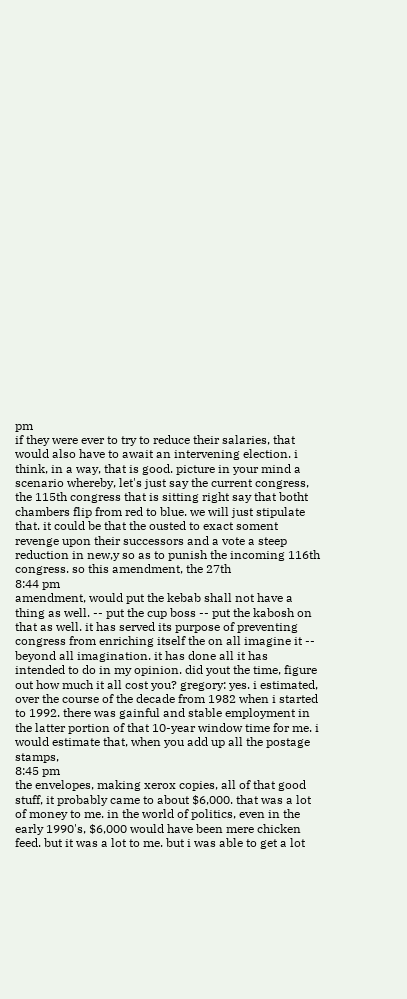pm
if they were ever to try to reduce their salaries, that would also have to await an intervening election. i think, in a way, that is good. picture in your mind a scenario whereby, let's just say the current congress, the 115th congress that is sitting right say that botht chambers flip from red to blue. we will just stipulate that. it could be that the ousted to exact soment revenge upon their successors and a vote a steep reduction in new,y so as to punish the incoming 116th congress. so this amendment, the 27th
8:44 pm
amendment, would put the kebab shall not have a thing as well. -- put the cup boss -- put the kabosh on that as well. it has served its purpose of preventing congress from enriching itself the on all imagine it -- beyond all imagination. it has done all it has intended to do in my opinion. did yout the time, figure out how much it all cost you? gregory: yes. i estimated, over the course of the decade from 1982 when i started to 1992. there was gainful and stable employment in the latter portion of that 10-year window time for me. i would estimate that, when you add up all the postage stamps,
8:45 pm
the envelopes, making xerox copies, all of that good stuff, it probably came to about $6,000. that was a lot of money to me. in the world of politics, even in the early 1990's, $6,000 would have been mere chicken feed. but it was a lot to me. but i was able to get a lot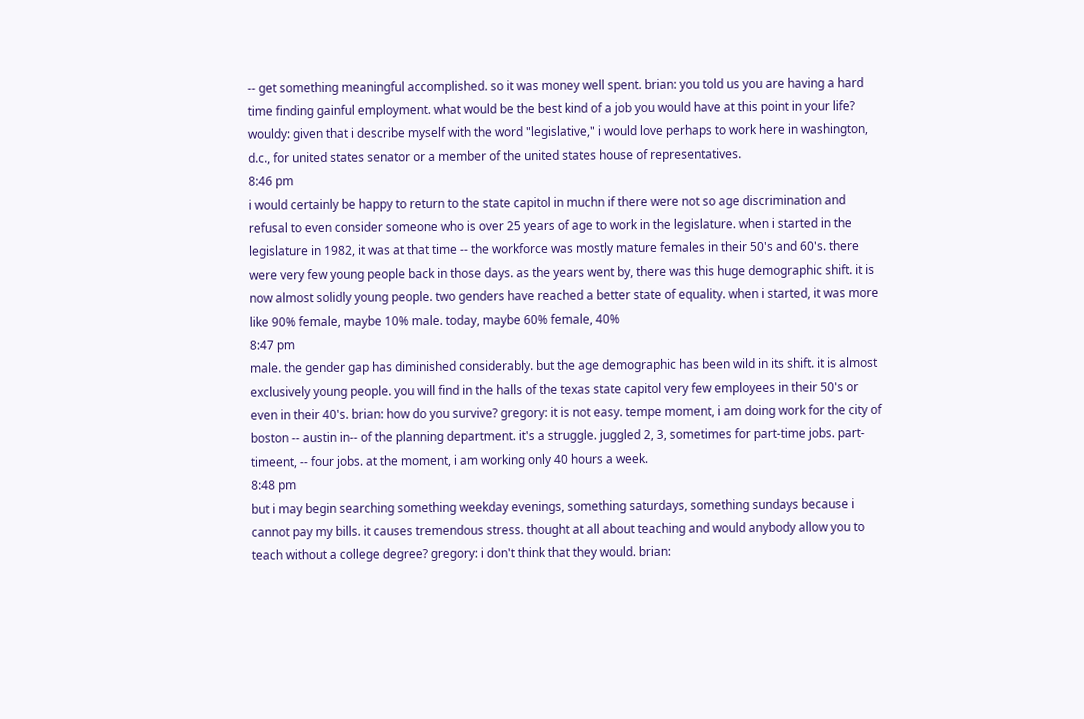-- get something meaningful accomplished. so it was money well spent. brian: you told us you are having a hard time finding gainful employment. what would be the best kind of a job you would have at this point in your life? wouldy: given that i describe myself with the word "legislative," i would love perhaps to work here in washington, d.c., for united states senator or a member of the united states house of representatives.
8:46 pm
i would certainly be happy to return to the state capitol in muchn if there were not so age discrimination and refusal to even consider someone who is over 25 years of age to work in the legislature. when i started in the legislature in 1982, it was at that time -- the workforce was mostly mature females in their 50's and 60's. there were very few young people back in those days. as the years went by, there was this huge demographic shift. it is now almost solidly young people. two genders have reached a better state of equality. when i started, it was more like 90% female, maybe 10% male. today, maybe 60% female, 40%
8:47 pm
male. the gender gap has diminished considerably. but the age demographic has been wild in its shift. it is almost exclusively young people. you will find in the halls of the texas state capitol very few employees in their 50's or even in their 40's. brian: how do you survive? gregory: it is not easy. tempe moment, i am doing work for the city of boston -- austin in-- of the planning department. it's a struggle. juggled 2, 3, sometimes for part-time jobs. part-timeent, -- four jobs. at the moment, i am working only 40 hours a week.
8:48 pm
but i may begin searching something weekday evenings, something saturdays, something sundays because i cannot pay my bills. it causes tremendous stress. thought at all about teaching and would anybody allow you to teach without a college degree? gregory: i don't think that they would. brian: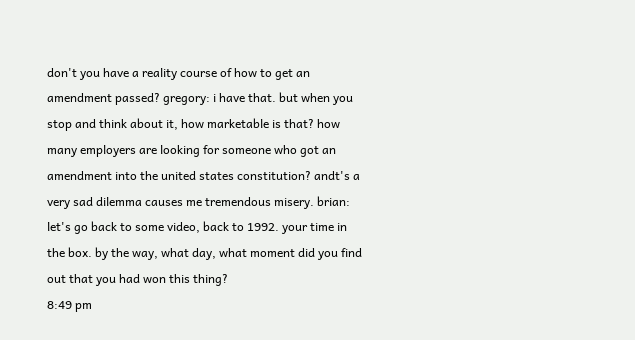don't you have a reality course of how to get an amendment passed? gregory: i have that. but when you stop and think about it, how marketable is that? how many employers are looking for someone who got an amendment into the united states constitution? andt's a very sad dilemma causes me tremendous misery. brian: let's go back to some video, back to 1992. your time in the box. by the way, what day, what moment did you find out that you had won this thing?
8:49 pm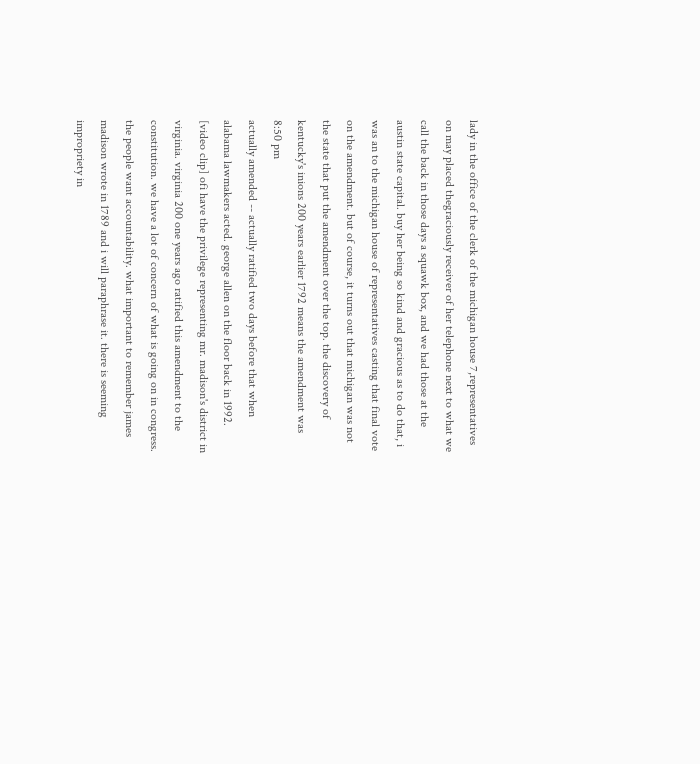lady in the office of the clerk of the michigan house 7,representatives on may placed thegraciously receiver of her telephone next to what we call the back in those days a squawk box, and we had those at the austin state capital. buy her being so kind and gracious as to do that, i was an to the michigan house of representatives casting that final vote on the amendment. but of course, it turns out that michigan was not the state that put the amendment over the top. the discovery of kentucky's inions 200 years earlier 1792 means the amendment was
8:50 pm
actually amended -- actually ratified two days before that when alabama lawmakers acted. george allen on the floor back in 1992. [video clip] ofi have the privilege representing mr. madison's district in virginia. virginia 200 one years ago ratified this amendment to the constitution. we have a lot of concern of what is going on in congress. the people want accountability. what important to remember james madison wrote in 1789 and i will paraphrase it. there is seeming impropriety in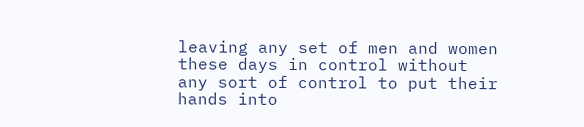leaving any set of men and women these days in control without any sort of control to put their hands into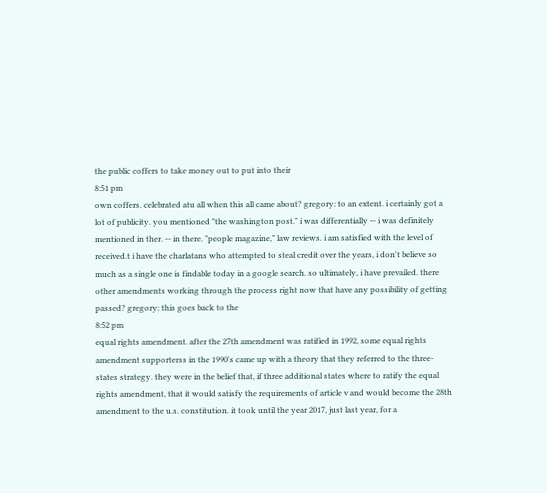the public coffers to take money out to put into their
8:51 pm
own coffers. celebrated atu all when this all came about? gregory: to an extent. i certainly got a lot of publicity. you mentioned "the washington post." i was differentially -- i was definitely mentioned in ther. -- in there. "people magazine," law reviews. i am satisfied with the level of received.t i have the charlatans who attempted to steal credit over the years, i don't believe so much as a single one is findable today in a google search. so ultimately, i have prevailed. there other amendments working through the process right now that have any possibility of getting passed? gregory: this goes back to the
8:52 pm
equal rights amendment. after the 27th amendment was ratified in 1992, some equal rights amendment supporterss in the 1990's came up with a theory that they referred to the three-states strategy. they were in the belief that, if three additional states where to ratify the equal rights amendment, that it would satisfy the requirements of article v and would become the 28th amendment to the u.s. constitution. it took until the year 2017, just last year, for a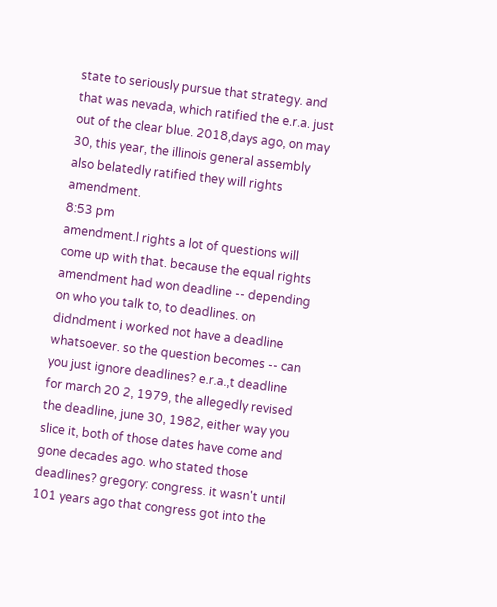state to seriously pursue that strategy. and that was nevada, which ratified the e.r.a. just out of the clear blue. 2018,days ago, on may 30, this year, the illinois general assembly also belatedly ratified they will rights amendment.
8:53 pm
amendment.l rights a lot of questions will come up with that. because the equal rights amendment had won deadline -- depending on who you talk to, to deadlines. on didndment i worked not have a deadline whatsoever. so the question becomes -- can you just ignore deadlines? e.r.a.,t deadline for march 20 2, 1979, the allegedly revised the deadline, june 30, 1982, either way you slice it, both of those dates have come and gone decades ago. who stated those deadlines? gregory: congress. it wasn't until 101 years ago that congress got into the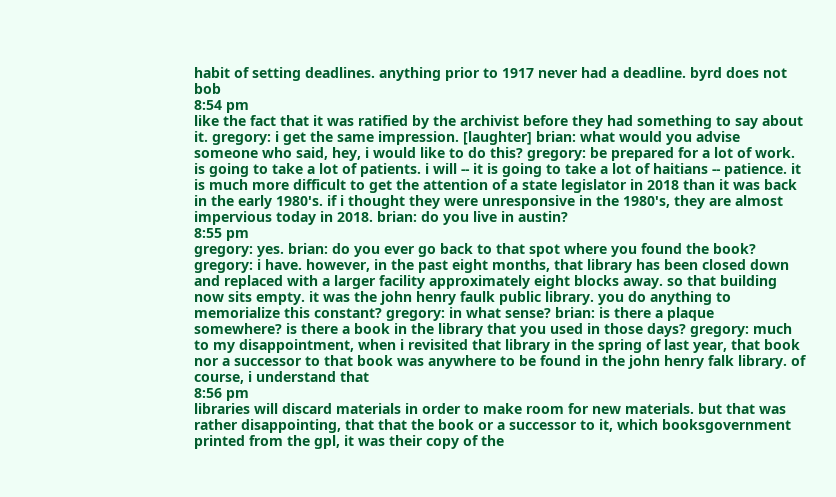habit of setting deadlines. anything prior to 1917 never had a deadline. byrd does not bob
8:54 pm
like the fact that it was ratified by the archivist before they had something to say about it. gregory: i get the same impression. [laughter] brian: what would you advise someone who said, hey, i would like to do this? gregory: be prepared for a lot of work. is going to take a lot of patients. i will -- it is going to take a lot of haitians -- patience. it is much more difficult to get the attention of a state legislator in 2018 than it was back in the early 1980's. if i thought they were unresponsive in the 1980's, they are almost impervious today in 2018. brian: do you live in austin?
8:55 pm
gregory: yes. brian: do you ever go back to that spot where you found the book? gregory: i have. however, in the past eight months, that library has been closed down and replaced with a larger facility approximately eight blocks away. so that building now sits empty. it was the john henry faulk public library. you do anything to memorialize this constant? gregory: in what sense? brian: is there a plaque somewhere? is there a book in the library that you used in those days? gregory: much to my disappointment, when i revisited that library in the spring of last year, that book nor a successor to that book was anywhere to be found in the john henry falk library. of course, i understand that
8:56 pm
libraries will discard materials in order to make room for new materials. but that was rather disappointing, that that the book or a successor to it, which booksgovernment printed from the gpl, it was their copy of the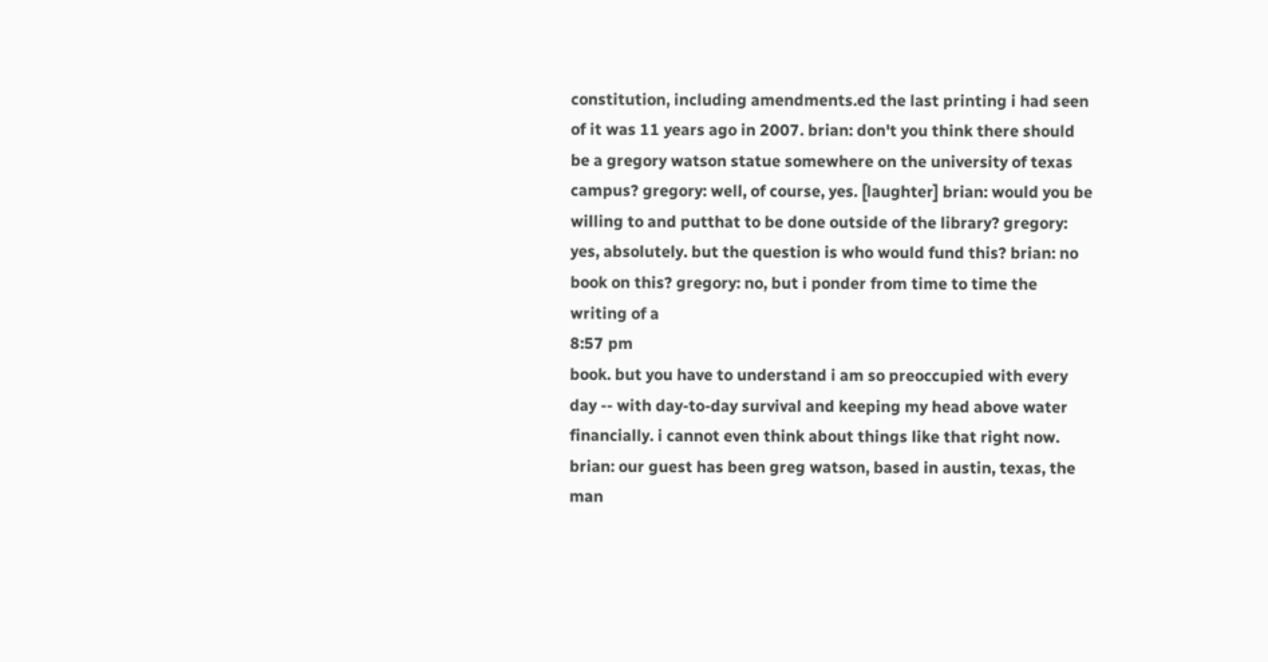constitution, including amendments.ed the last printing i had seen of it was 11 years ago in 2007. brian: don't you think there should be a gregory watson statue somewhere on the university of texas campus? gregory: well, of course, yes. [laughter] brian: would you be willing to and putthat to be done outside of the library? gregory: yes, absolutely. but the question is who would fund this? brian: no book on this? gregory: no, but i ponder from time to time the writing of a
8:57 pm
book. but you have to understand i am so preoccupied with every day -- with day-to-day survival and keeping my head above water financially. i cannot even think about things like that right now. brian: our guest has been greg watson, based in austin, texas, the man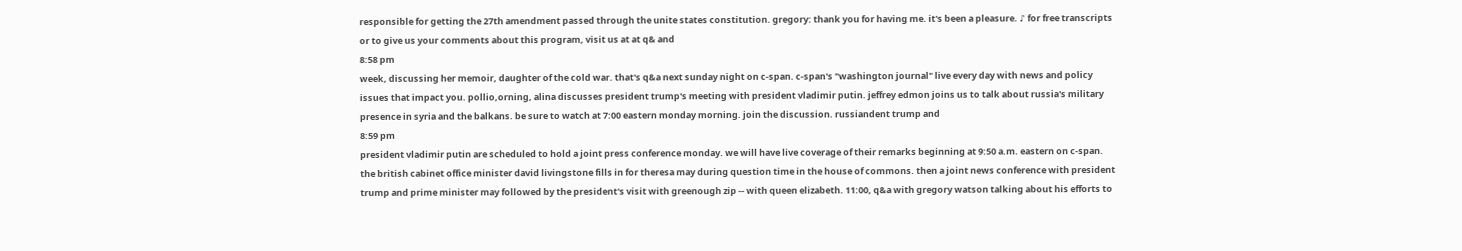responsible for getting the 27th amendment passed through the unite states constitution. gregory: thank you for having me. it's been a pleasure. ♪ for free transcripts or to give us your comments about this program, visit us at at q& and
8:58 pm
week, discussing her memoir, daughter of the cold war. that's q&a next sunday night on c-span. c-span's "washington journal" live every day with news and policy issues that impact you. pollio,orning, alina discusses president trump's meeting with president vladimir putin. jeffrey edmon joins us to talk about russia's military presence in syria and the balkans. be sure to watch at 7:00 eastern monday morning. join the discussion. russiandent trump and
8:59 pm
president vladimir putin are scheduled to hold a joint press conference monday. we will have live coverage of their remarks beginning at 9:50 a.m. eastern on c-span. the british cabinet office minister david livingstone fills in for theresa may during question time in the house of commons. then a joint news conference with president trump and prime minister may followed by the president's visit with greenough zip -- with queen elizabeth. 11:00, q&a with gregory watson talking about his efforts to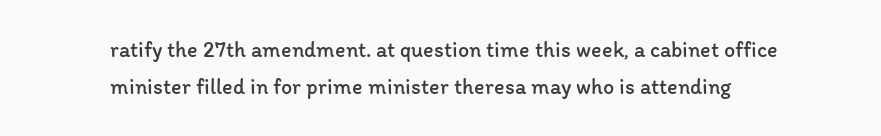ratify the 27th amendment. at question time this week, a cabinet office minister filled in for prime minister theresa may who is attending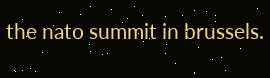the nato summit in brussels.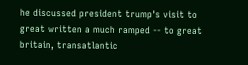he discussed president trump's visit to great written a much ramped -- to great britain, transatlantic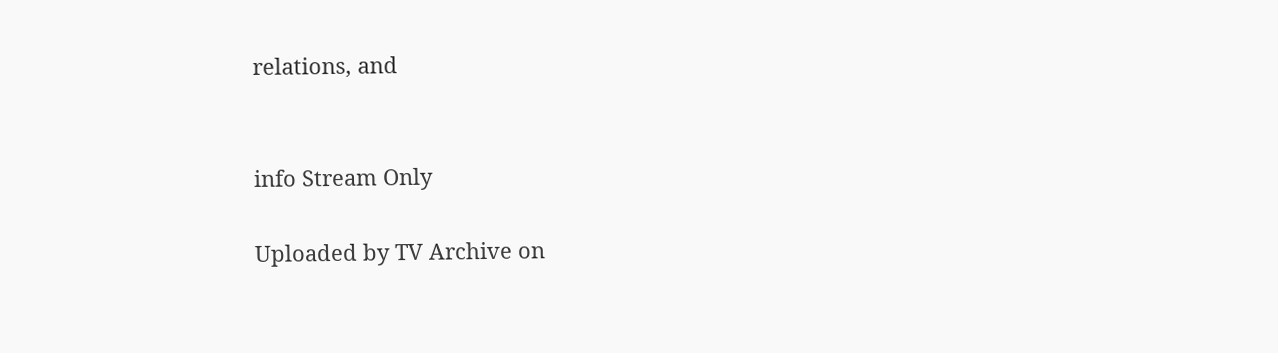relations, and


info Stream Only

Uploaded by TV Archive on